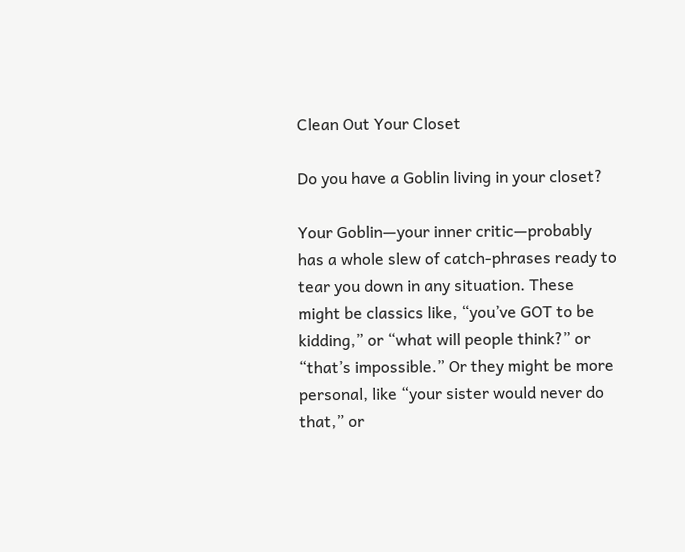Clean Out Your Closet

Do you have a Goblin living in your closet?

Your Goblin—your inner critic—probably has a whole slew of catch-phrases ready to tear you down in any situation. These might be classics like, “you’ve GOT to be kidding,” or “what will people think?” or “that’s impossible.” Or they might be more personal, like “your sister would never do that,” or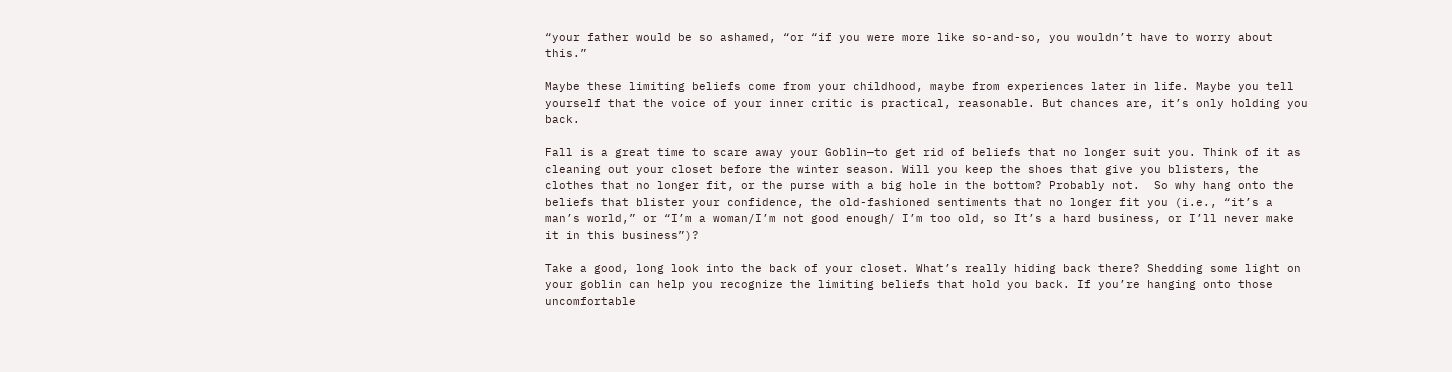“your father would be so ashamed, “or “if you were more like so-and-so, you wouldn’t have to worry about this.”

Maybe these limiting beliefs come from your childhood, maybe from experiences later in life. Maybe you tell yourself that the voice of your inner critic is practical, reasonable. But chances are, it’s only holding you back.

Fall is a great time to scare away your Goblin—to get rid of beliefs that no longer suit you. Think of it as cleaning out your closet before the winter season. Will you keep the shoes that give you blisters, the clothes that no longer fit, or the purse with a big hole in the bottom? Probably not.  So why hang onto the beliefs that blister your confidence, the old-fashioned sentiments that no longer fit you (i.e., “it’s a man’s world,” or “I’m a woman/I’m not good enough/ I’m too old, so It’s a hard business, or I’ll never make it in this business”)?

Take a good, long look into the back of your closet. What’s really hiding back there? Shedding some light on your goblin can help you recognize the limiting beliefs that hold you back. If you’re hanging onto those uncomfortable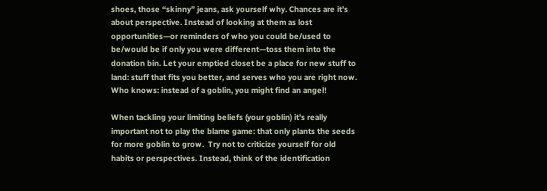shoes, those “skinny” jeans, ask yourself why. Chances are it’s about perspective. Instead of looking at them as lost opportunities—or reminders of who you could be/used to be/would be if only you were different—toss them into the donation bin. Let your emptied closet be a place for new stuff to land: stuff that fits you better, and serves who you are right now. Who knows: instead of a goblin, you might find an angel!

When tackling your limiting beliefs (your goblin) it’s really important not to play the blame game: that only plants the seeds for more goblin to grow.  Try not to criticize yourself for old habits or perspectives. Instead, think of the identification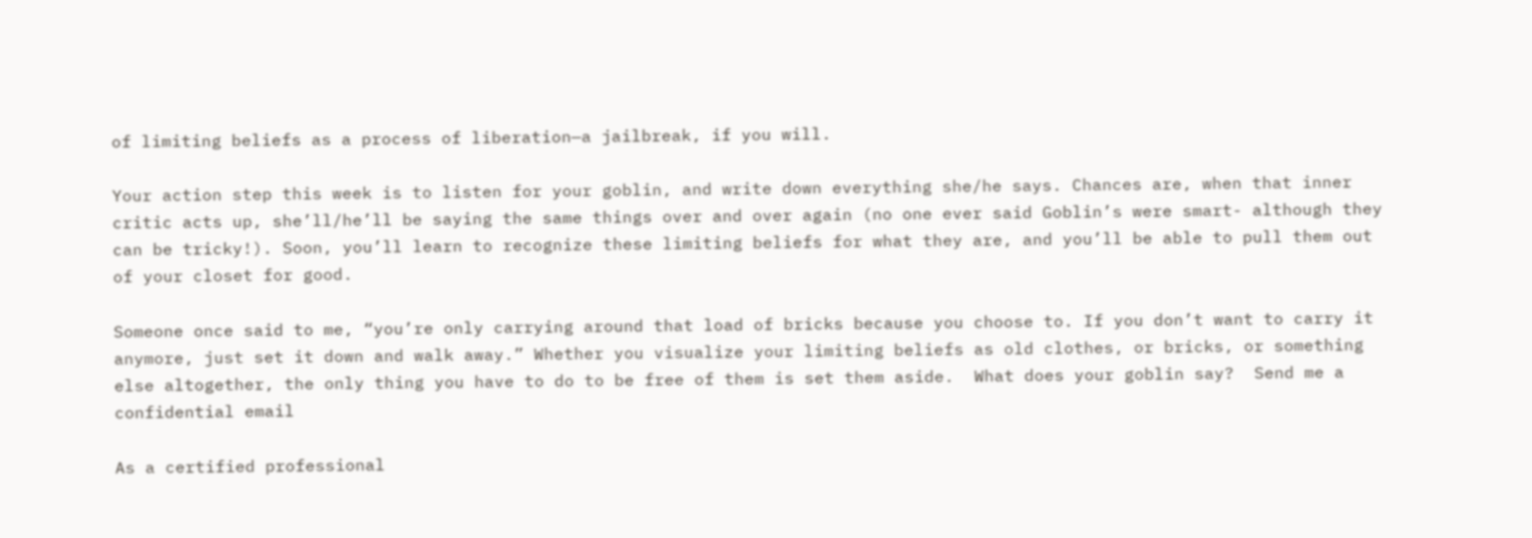of limiting beliefs as a process of liberation—a jailbreak, if you will.

Your action step this week is to listen for your goblin, and write down everything she/he says. Chances are, when that inner critic acts up, she’ll/he’ll be saying the same things over and over again (no one ever said Goblin’s were smart- although they can be tricky!). Soon, you’ll learn to recognize these limiting beliefs for what they are, and you’ll be able to pull them out of your closet for good.

Someone once said to me, “you’re only carrying around that load of bricks because you choose to. If you don’t want to carry it anymore, just set it down and walk away.” Whether you visualize your limiting beliefs as old clothes, or bricks, or something else altogether, the only thing you have to do to be free of them is set them aside.  What does your goblin say?  Send me a confidential email

As a certified professional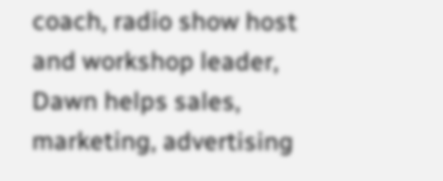coach, radio show host and workshop leader, Dawn helps sales, marketing, advertising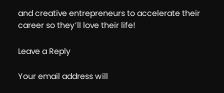and creative entrepreneurs to accelerate their career so they’ll love their life!

Leave a Reply

Your email address will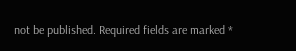not be published. Required fields are marked *